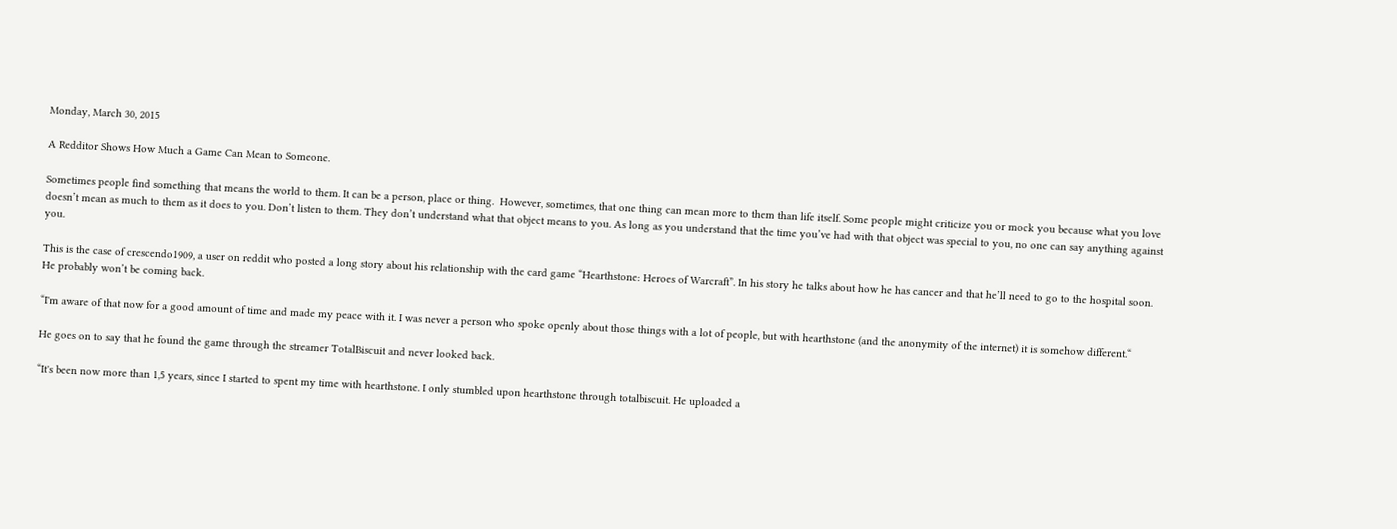Monday, March 30, 2015

A Redditor Shows How Much a Game Can Mean to Someone.

Sometimes people find something that means the world to them. It can be a person, place or thing.  However, sometimes, that one thing can mean more to them than life itself. Some people might criticize you or mock you because what you love doesn’t mean as much to them as it does to you. Don’t listen to them. They don’t understand what that object means to you. As long as you understand that the time you’ve had with that object was special to you, no one can say anything against you.

This is the case of crescendo1909, a user on reddit who posted a long story about his relationship with the card game “Hearthstone: Heroes of Warcraft”. In his story he talks about how he has cancer and that he’ll need to go to the hospital soon. He probably won’t be coming back.

“I'm aware of that now for a good amount of time and made my peace with it. I was never a person who spoke openly about those things with a lot of people, but with hearthstone (and the anonymity of the internet) it is somehow different.“

He goes on to say that he found the game through the streamer TotalBiscuit and never looked back.

“It's been now more than 1,5 years, since I started to spent my time with hearthstone. I only stumbled upon hearthstone through totalbiscuit. He uploaded a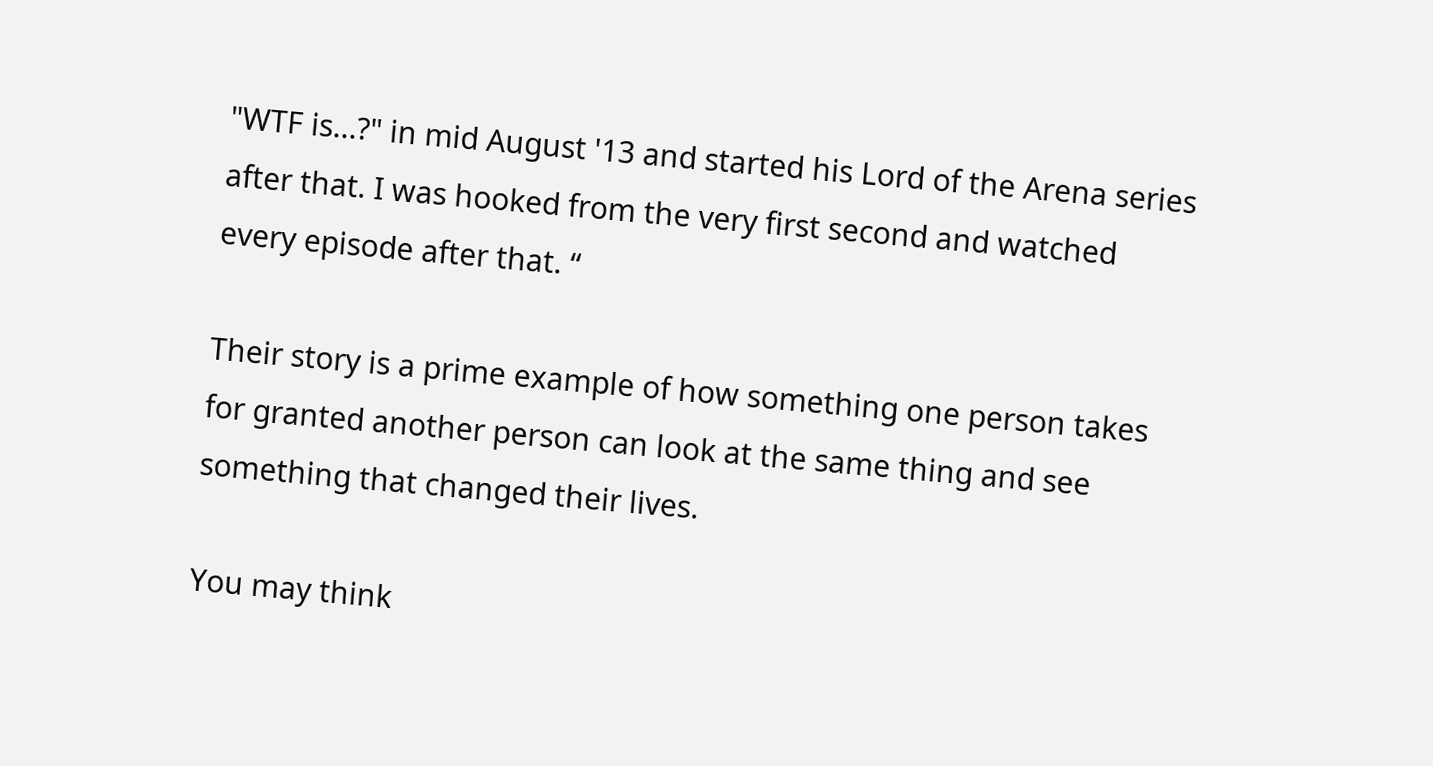"WTF is...?" in mid August '13 and started his Lord of the Arena series after that. I was hooked from the very first second and watched every episode after that. “

Their story is a prime example of how something one person takes for granted another person can look at the same thing and see something that changed their lives.

You may think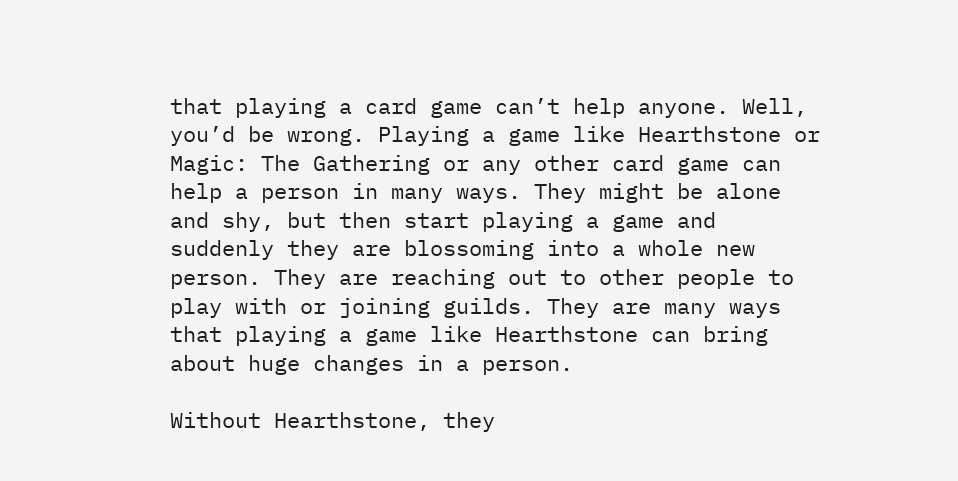that playing a card game can’t help anyone. Well, you’d be wrong. Playing a game like Hearthstone or Magic: The Gathering or any other card game can help a person in many ways. They might be alone and shy, but then start playing a game and suddenly they are blossoming into a whole new person. They are reaching out to other people to play with or joining guilds. They are many ways that playing a game like Hearthstone can bring about huge changes in a person.

Without Hearthstone, they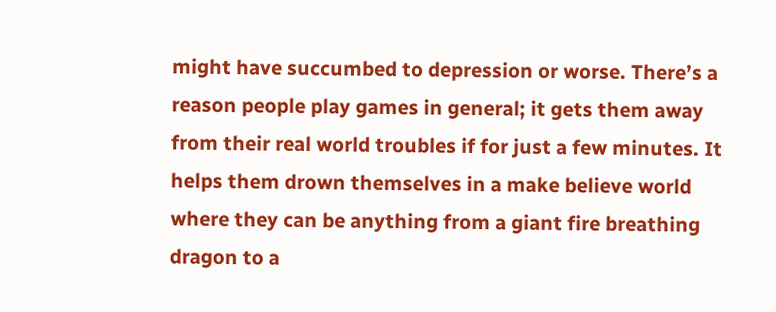might have succumbed to depression or worse. There’s a reason people play games in general; it gets them away from their real world troubles if for just a few minutes. It helps them drown themselves in a make believe world where they can be anything from a giant fire breathing dragon to a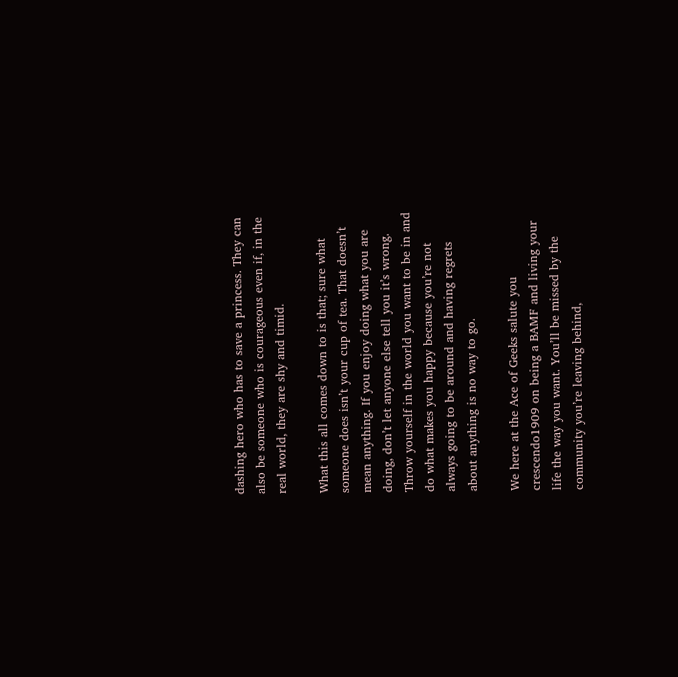dashing hero who has to save a princess. They can also be someone who is courageous even if, in the real world, they are shy and timid.

What this all comes down to is that; sure what someone does isn’t your cup of tea. That doesn’t mean anything. If you enjoy doing what you are doing, don’t let anyone else tell you it’s wrong. Throw yourself in the world you want to be in and do what makes you happy because you’re not always going to be around and having regrets about anything is no way to go.

We here at the Ace of Geeks salute you crescendo1909 on being a BAMF and living your life the way you want. You’ll be missed by the community you’re leaving behind,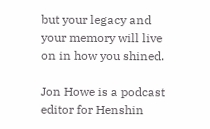but your legacy and your memory will live on in how you shined.

Jon Howe is a podcast editor for Henshin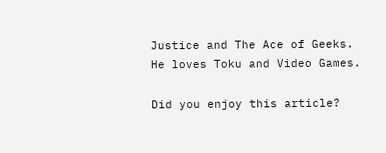Justice and The Ace of Geeks. He loves Toku and Video Games.

Did you enjoy this article?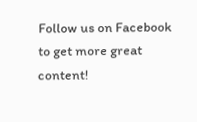Follow us on Facebook to get more great content!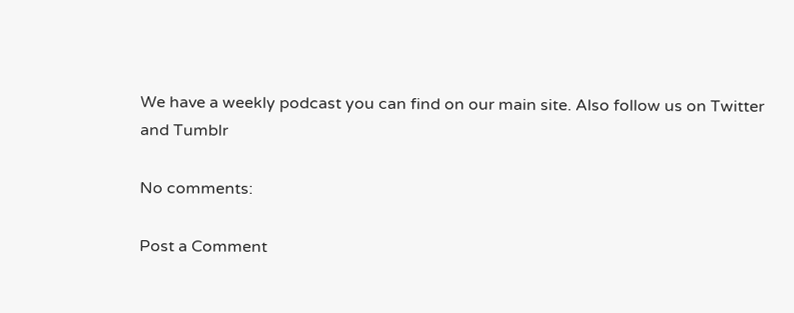We have a weekly podcast you can find on our main site. Also follow us on Twitter and Tumblr

No comments:

Post a Comment